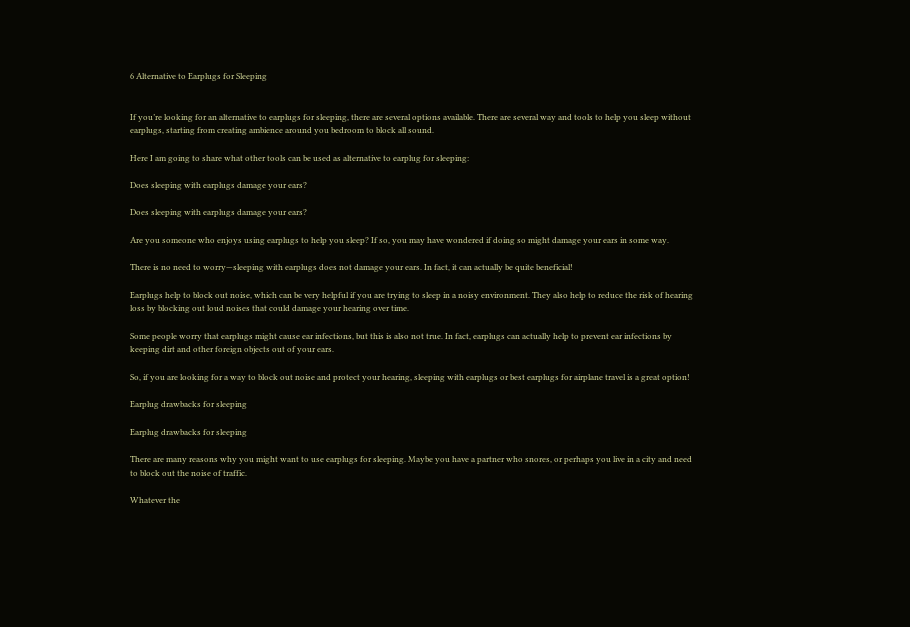6 Alternative to Earplugs for Sleeping


If you’re looking for an alternative to earplugs for sleeping, there are several options available. There are several way and tools to help you sleep without earplugs, starting from creating ambience around you bedroom to block all sound.

Here I am going to share what other tools can be used as alternative to earplug for sleeping:

Does sleeping with earplugs damage your ears?

Does sleeping with earplugs damage your ears?

Are you someone who enjoys using earplugs to help you sleep? If so, you may have wondered if doing so might damage your ears in some way.

There is no need to worry—sleeping with earplugs does not damage your ears. In fact, it can actually be quite beneficial!

Earplugs help to block out noise, which can be very helpful if you are trying to sleep in a noisy environment. They also help to reduce the risk of hearing loss by blocking out loud noises that could damage your hearing over time.

Some people worry that earplugs might cause ear infections, but this is also not true. In fact, earplugs can actually help to prevent ear infections by keeping dirt and other foreign objects out of your ears.

So, if you are looking for a way to block out noise and protect your hearing, sleeping with earplugs or best earplugs for airplane travel is a great option!

Earplug drawbacks for sleeping

Earplug drawbacks for sleeping

There are many reasons why you might want to use earplugs for sleeping. Maybe you have a partner who snores, or perhaps you live in a city and need to block out the noise of traffic.

Whatever the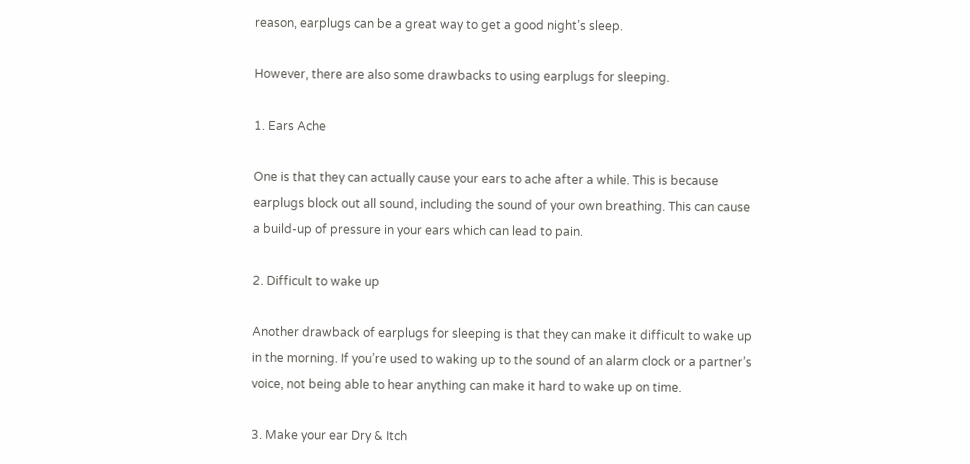reason, earplugs can be a great way to get a good night’s sleep.

However, there are also some drawbacks to using earplugs for sleeping.

1. Ears Ache

One is that they can actually cause your ears to ache after a while. This is because earplugs block out all sound, including the sound of your own breathing. This can cause a build-up of pressure in your ears which can lead to pain.

2. Difficult to wake up

Another drawback of earplugs for sleeping is that they can make it difficult to wake up in the morning. If you’re used to waking up to the sound of an alarm clock or a partner’s voice, not being able to hear anything can make it hard to wake up on time.

3. Make your ear Dry & Itch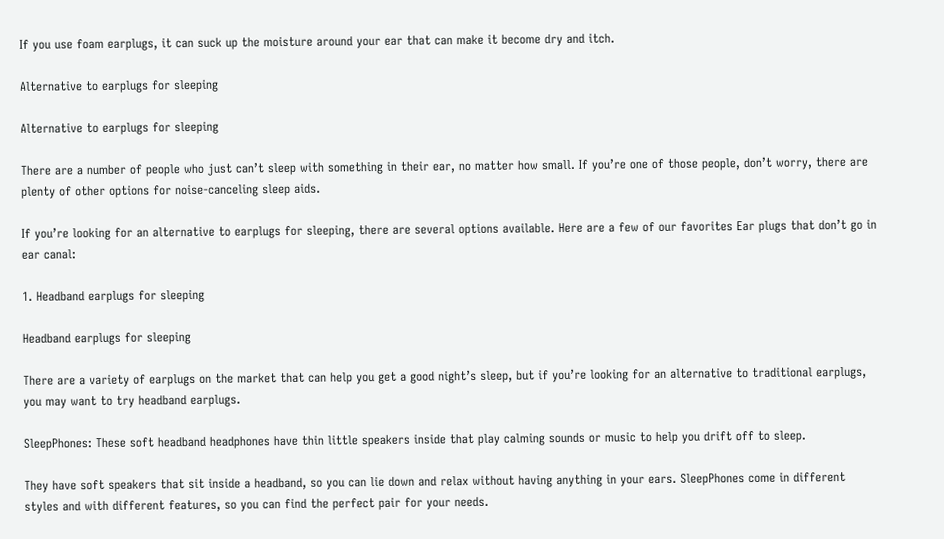If you use foam earplugs, it can suck up the moisture around your ear that can make it become dry and itch.

Alternative to earplugs for sleeping

Alternative to earplugs for sleeping

There are a number of people who just can’t sleep with something in their ear, no matter how small. If you’re one of those people, don’t worry, there are plenty of other options for noise-canceling sleep aids.

If you’re looking for an alternative to earplugs for sleeping, there are several options available. Here are a few of our favorites Ear plugs that don’t go in ear canal:

1. Headband earplugs for sleeping

Headband earplugs for sleeping

There are a variety of earplugs on the market that can help you get a good night’s sleep, but if you’re looking for an alternative to traditional earplugs, you may want to try headband earplugs.

SleepPhones: These soft headband headphones have thin little speakers inside that play calming sounds or music to help you drift off to sleep.

They have soft speakers that sit inside a headband, so you can lie down and relax without having anything in your ears. SleepPhones come in different styles and with different features, so you can find the perfect pair for your needs.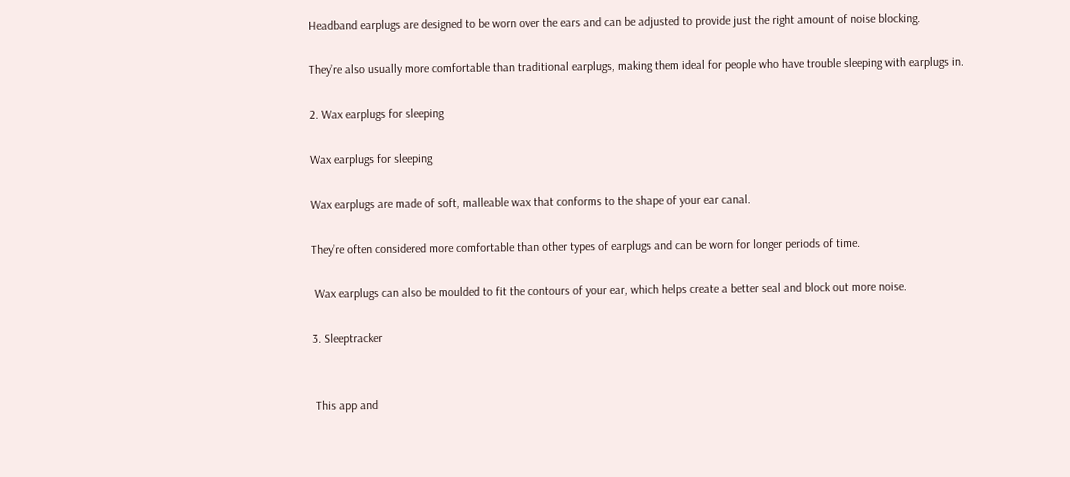Headband earplugs are designed to be worn over the ears and can be adjusted to provide just the right amount of noise blocking.

They’re also usually more comfortable than traditional earplugs, making them ideal for people who have trouble sleeping with earplugs in.

2. Wax earplugs for sleeping

Wax earplugs for sleeping

Wax earplugs are made of soft, malleable wax that conforms to the shape of your ear canal.

They’re often considered more comfortable than other types of earplugs and can be worn for longer periods of time.

 Wax earplugs can also be moulded to fit the contours of your ear, which helps create a better seal and block out more noise.

3. Sleeptracker


 This app and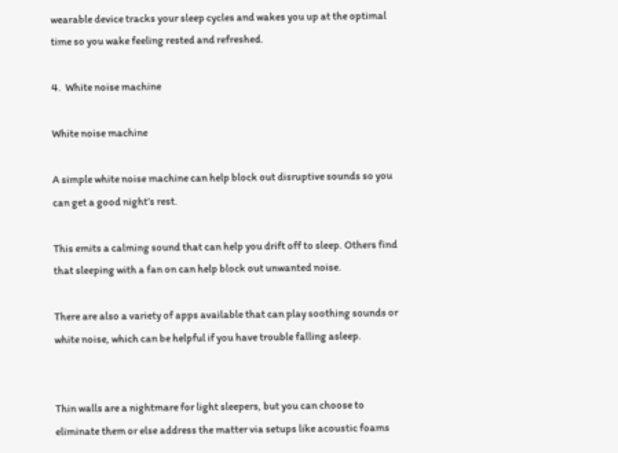wearable device tracks your sleep cycles and wakes you up at the optimal time so you wake feeling rested and refreshed.

4.  White noise machine

White noise machine

A simple white noise machine can help block out disruptive sounds so you can get a good night’s rest.

This emits a calming sound that can help you drift off to sleep. Others find that sleeping with a fan on can help block out unwanted noise.

There are also a variety of apps available that can play soothing sounds or white noise, which can be helpful if you have trouble falling asleep.


Thin walls are a nightmare for light sleepers, but you can choose to eliminate them or else address the matter via setups like acoustic foams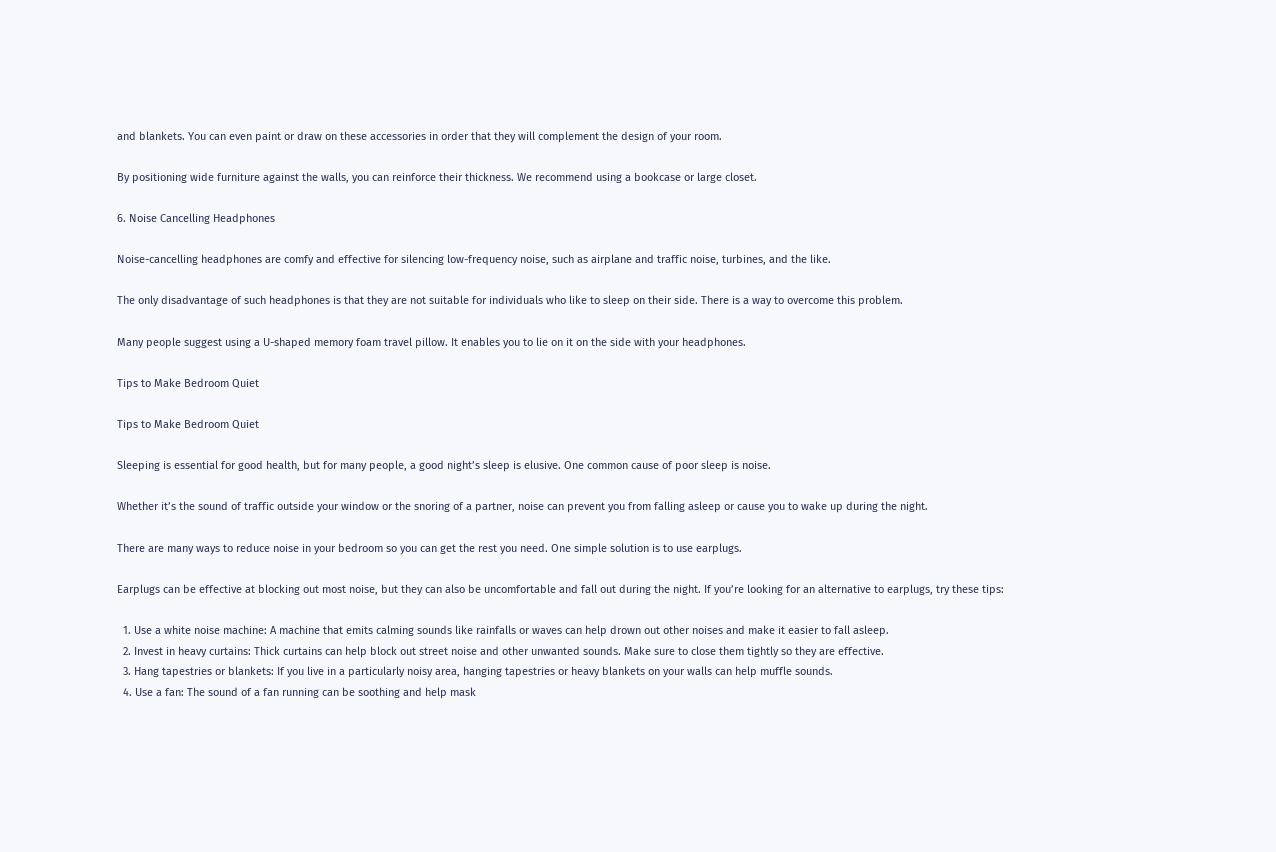and blankets. You can even paint or draw on these accessories in order that they will complement the design of your room.

By positioning wide furniture against the walls, you can reinforce their thickness. We recommend using a bookcase or large closet.

6. Noise Cancelling Headphones

Noise-cancelling headphones are comfy and effective for silencing low-frequency noise, such as airplane and traffic noise, turbines, and the like.

The only disadvantage of such headphones is that they are not suitable for individuals who like to sleep on their side. There is a way to overcome this problem.

Many people suggest using a U-shaped memory foam travel pillow. It enables you to lie on it on the side with your headphones.

Tips to Make Bedroom Quiet

Tips to Make Bedroom Quiet

Sleeping is essential for good health, but for many people, a good night’s sleep is elusive. One common cause of poor sleep is noise.

Whether it’s the sound of traffic outside your window or the snoring of a partner, noise can prevent you from falling asleep or cause you to wake up during the night.

There are many ways to reduce noise in your bedroom so you can get the rest you need. One simple solution is to use earplugs.

Earplugs can be effective at blocking out most noise, but they can also be uncomfortable and fall out during the night. If you’re looking for an alternative to earplugs, try these tips:

  1. Use a white noise machine: A machine that emits calming sounds like rainfalls or waves can help drown out other noises and make it easier to fall asleep.
  2. Invest in heavy curtains: Thick curtains can help block out street noise and other unwanted sounds. Make sure to close them tightly so they are effective.
  3. Hang tapestries or blankets: If you live in a particularly noisy area, hanging tapestries or heavy blankets on your walls can help muffle sounds.
  4. Use a fan: The sound of a fan running can be soothing and help mask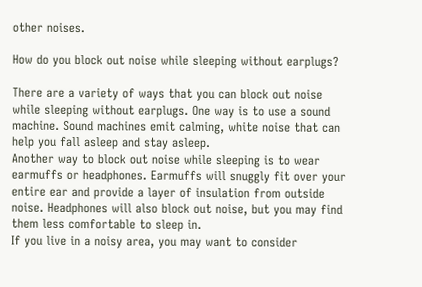other noises.

How do you block out noise while sleeping without earplugs?

There are a variety of ways that you can block out noise while sleeping without earplugs. One way is to use a sound machine. Sound machines emit calming, white noise that can help you fall asleep and stay asleep.
Another way to block out noise while sleeping is to wear earmuffs or headphones. Earmuffs will snuggly fit over your entire ear and provide a layer of insulation from outside noise. Headphones will also block out noise, but you may find them less comfortable to sleep in.
If you live in a noisy area, you may want to consider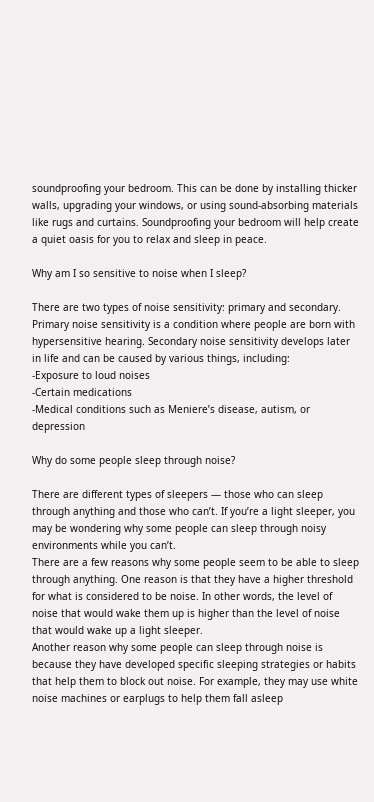soundproofing your bedroom. This can be done by installing thicker walls, upgrading your windows, or using sound-absorbing materials like rugs and curtains. Soundproofing your bedroom will help create a quiet oasis for you to relax and sleep in peace.

Why am I so sensitive to noise when I sleep?

There are two types of noise sensitivity: primary and secondary. Primary noise sensitivity is a condition where people are born with hypersensitive hearing. Secondary noise sensitivity develops later in life and can be caused by various things, including:
-Exposure to loud noises
-Certain medications
-Medical conditions such as Meniere’s disease, autism, or depression

Why do some people sleep through noise?

There are different types of sleepers — those who can sleep through anything and those who can’t. If you’re a light sleeper, you may be wondering why some people can sleep through noisy environments while you can’t.
There are a few reasons why some people seem to be able to sleep through anything. One reason is that they have a higher threshold for what is considered to be noise. In other words, the level of noise that would wake them up is higher than the level of noise that would wake up a light sleeper.
Another reason why some people can sleep through noise is because they have developed specific sleeping strategies or habits that help them to block out noise. For example, they may use white noise machines or earplugs to help them fall asleep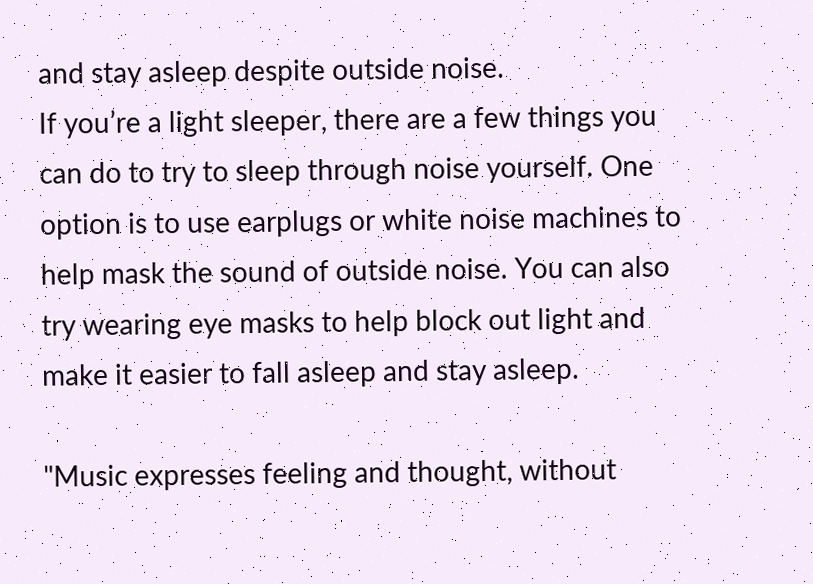and stay asleep despite outside noise.
If you’re a light sleeper, there are a few things you can do to try to sleep through noise yourself. One option is to use earplugs or white noise machines to help mask the sound of outside noise. You can also try wearing eye masks to help block out light and make it easier to fall asleep and stay asleep.

"Music expresses feeling and thought, without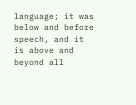language; it was below and before speech, and it is above and beyond all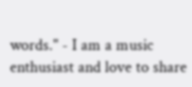words." - I am a music enthusiast and love to share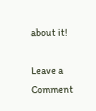about it!

Leave a Comment